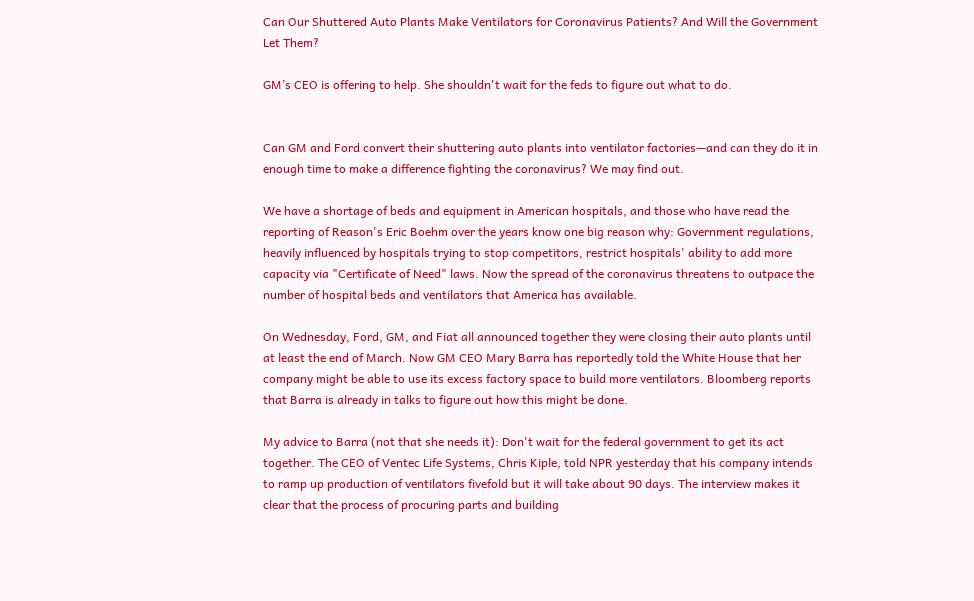Can Our Shuttered Auto Plants Make Ventilators for Coronavirus Patients? And Will the Government Let Them?

GM’s CEO is offering to help. She shouldn't wait for the feds to figure out what to do.


Can GM and Ford convert their shuttering auto plants into ventilator factories—and can they do it in enough time to make a difference fighting the coronavirus? We may find out.

We have a shortage of beds and equipment in American hospitals, and those who have read the reporting of Reason's Eric Boehm over the years know one big reason why: Government regulations, heavily influenced by hospitals trying to stop competitors, restrict hospitals' ability to add more capacity via "Certificate of Need" laws. Now the spread of the coronavirus threatens to outpace the number of hospital beds and ventilators that America has available.

On Wednesday, Ford, GM, and Fiat all announced together they were closing their auto plants until at least the end of March. Now GM CEO Mary Barra has reportedly told the White House that her company might be able to use its excess factory space to build more ventilators. Bloomberg reports that Barra is already in talks to figure out how this might be done.

My advice to Barra (not that she needs it): Don't wait for the federal government to get its act together. The CEO of Ventec Life Systems, Chris Kiple, told NPR yesterday that his company intends to ramp up production of ventilators fivefold but it will take about 90 days. The interview makes it clear that the process of procuring parts and building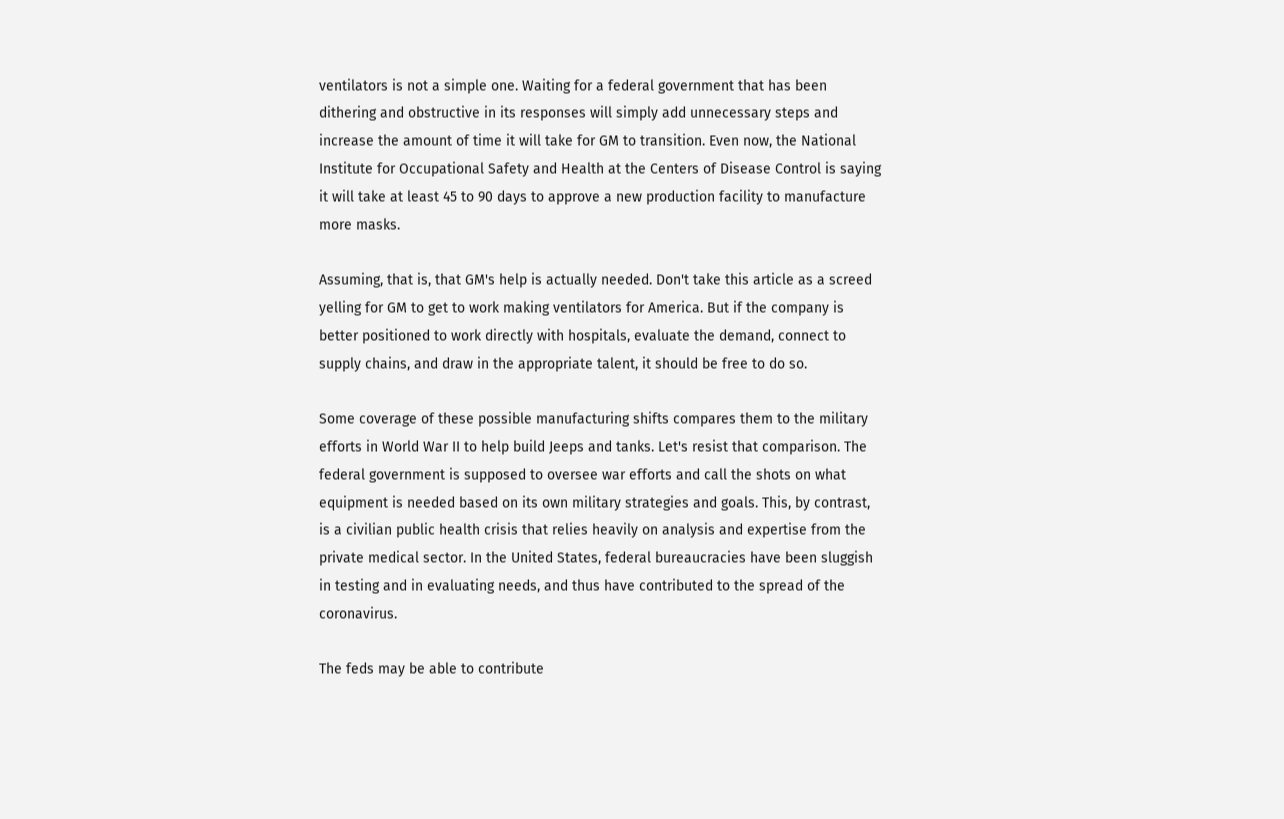ventilators is not a simple one. Waiting for a federal government that has been dithering and obstructive in its responses will simply add unnecessary steps and increase the amount of time it will take for GM to transition. Even now, the National Institute for Occupational Safety and Health at the Centers of Disease Control is saying it will take at least 45 to 90 days to approve a new production facility to manufacture more masks.

Assuming, that is, that GM's help is actually needed. Don't take this article as a screed yelling for GM to get to work making ventilators for America. But if the company is better positioned to work directly with hospitals, evaluate the demand, connect to supply chains, and draw in the appropriate talent, it should be free to do so.

Some coverage of these possible manufacturing shifts compares them to the military efforts in World War II to help build Jeeps and tanks. Let's resist that comparison. The federal government is supposed to oversee war efforts and call the shots on what equipment is needed based on its own military strategies and goals. This, by contrast, is a civilian public health crisis that relies heavily on analysis and expertise from the private medical sector. In the United States, federal bureaucracies have been sluggish in testing and in evaluating needs, and thus have contributed to the spread of the coronavirus.

The feds may be able to contribute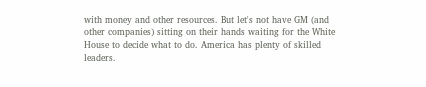with money and other resources. But let's not have GM (and other companies) sitting on their hands waiting for the White House to decide what to do. America has plenty of skilled leaders.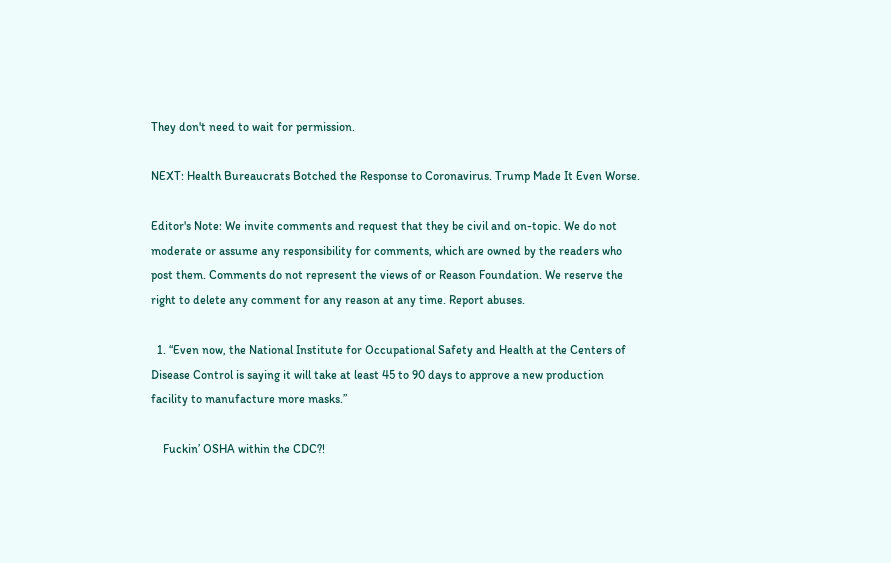They don't need to wait for permission.

NEXT: Health Bureaucrats Botched the Response to Coronavirus. Trump Made It Even Worse.

Editor's Note: We invite comments and request that they be civil and on-topic. We do not moderate or assume any responsibility for comments, which are owned by the readers who post them. Comments do not represent the views of or Reason Foundation. We reserve the right to delete any comment for any reason at any time. Report abuses.

  1. “Even now, the National Institute for Occupational Safety and Health at the Centers of Disease Control is saying it will take at least 45 to 90 days to approve a new production facility to manufacture more masks.”

    Fuckin’ OSHA within the CDC?!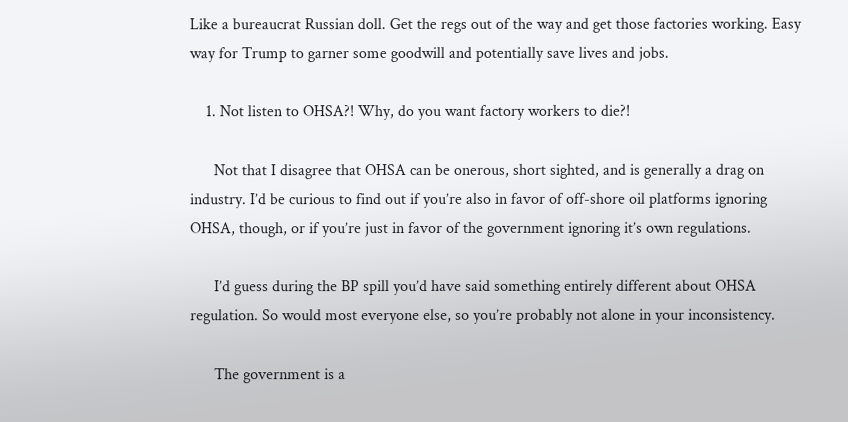Like a bureaucrat Russian doll. Get the regs out of the way and get those factories working. Easy way for Trump to garner some goodwill and potentially save lives and jobs.

    1. Not listen to OHSA?! Why, do you want factory workers to die?!

      Not that I disagree that OHSA can be onerous, short sighted, and is generally a drag on industry. I’d be curious to find out if you’re also in favor of off-shore oil platforms ignoring OHSA, though, or if you’re just in favor of the government ignoring it’s own regulations.

      I’d guess during the BP spill you’d have said something entirely different about OHSA regulation. So would most everyone else, so you’re probably not alone in your inconsistency.

      The government is a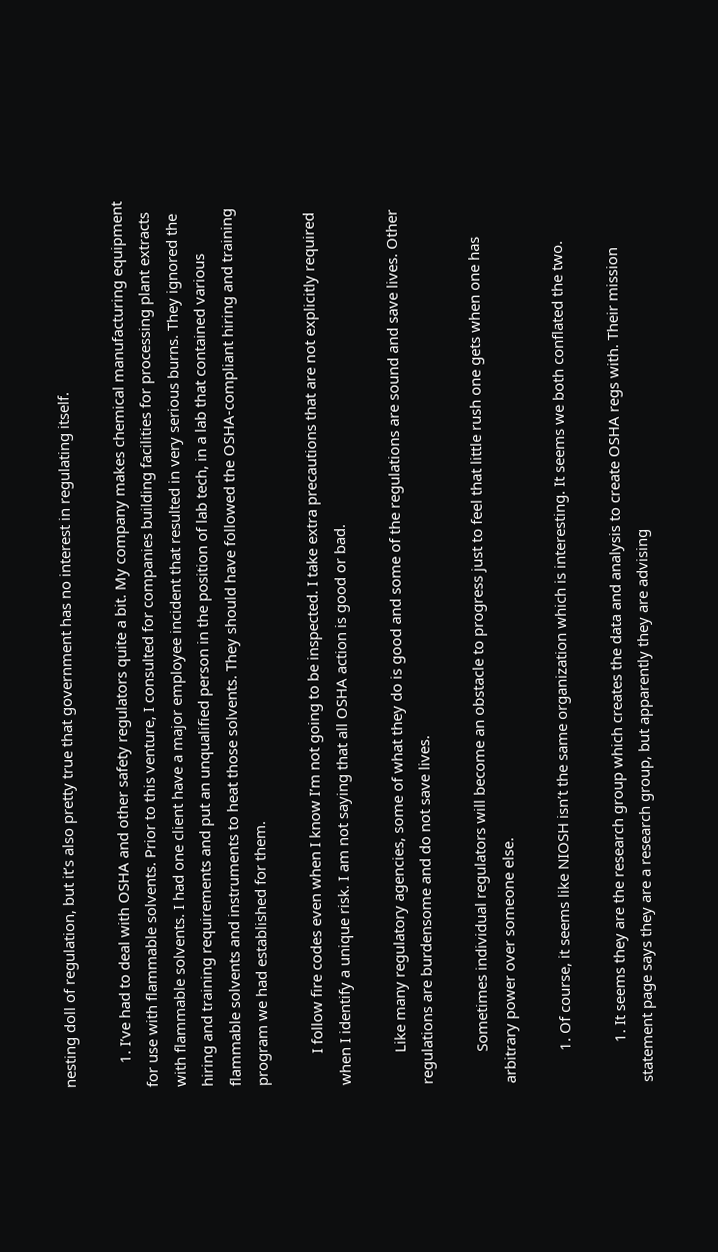nesting doll of regulation, but it’s also pretty true that government has no interest in regulating itself.

      1. I’ve had to deal with OSHA and other safety regulators quite a bit. My company makes chemical manufacturing equipment for use with flammable solvents. Prior to this venture, I consulted for companies building facilities for processing plant extracts with flammable solvents. I had one client have a major employee incident that resulted in very serious burns. They ignored the hiring and training requirements and put an unqualified person in the position of lab tech, in a lab that contained various flammable solvents and instruments to heat those solvents. They should have followed the OSHA-compliant hiring and training program we had established for them.

        I follow fire codes even when I know I’m not going to be inspected. I take extra precautions that are not explicitly required when I identify a unique risk. I am not saying that all OSHA action is good or bad.

        Like many regulatory agencies, some of what they do is good and some of the regulations are sound and save lives. Other regulations are burdensome and do not save lives.

        Sometimes individual regulators will become an obstacle to progress just to feel that little rush one gets when one has arbitrary power over someone else.

        1. Of course, it seems like NIOSH isn’t the same organization which is interesting. It seems we both conflated the two.

          1. It seems they are the research group which creates the data and analysis to create OSHA regs with. Their mission statement page says they are a research group, but apparently they are advising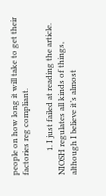people on how long it will take to get their factories reg compliant.

            1. I just failed at reading the article. NIOSH regulates all kinds of things, although I believe it’s almost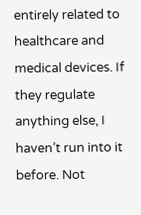entirely related to healthcare and medical devices. If they regulate anything else, I haven’t run into it before. Not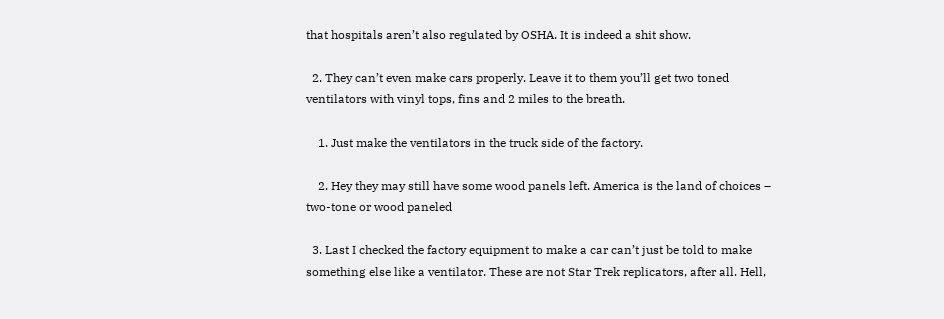that hospitals aren’t also regulated by OSHA. It is indeed a shit show.

  2. They can’t even make cars properly. Leave it to them you’ll get two toned ventilators with vinyl tops, fins and 2 miles to the breath.

    1. Just make the ventilators in the truck side of the factory.

    2. Hey they may still have some wood panels left. America is the land of choices – two-tone or wood paneled

  3. Last I checked the factory equipment to make a car can’t just be told to make something else like a ventilator. These are not Star Trek replicators, after all. Hell,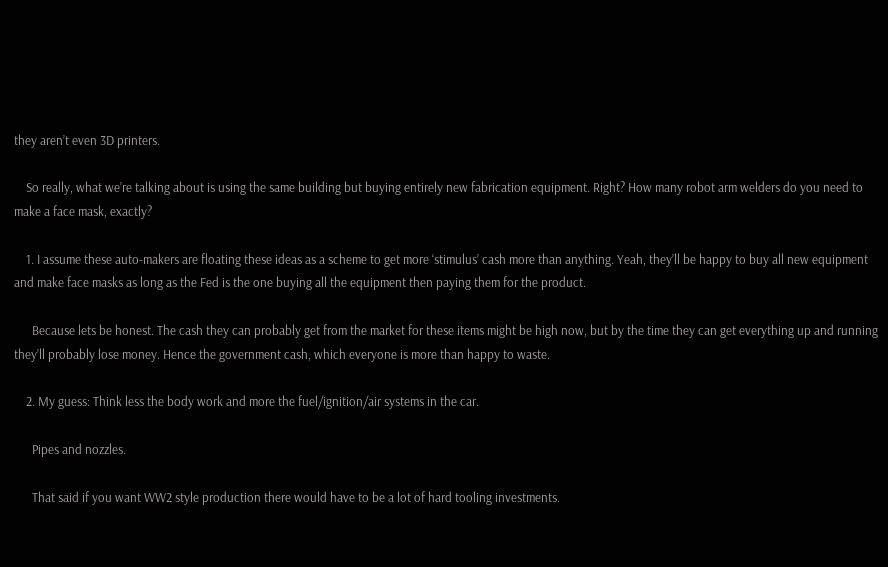they aren’t even 3D printers.

    So really, what we’re talking about is using the same building but buying entirely new fabrication equipment. Right? How many robot arm welders do you need to make a face mask, exactly?

    1. I assume these auto-makers are floating these ideas as a scheme to get more ‘stimulus’ cash more than anything. Yeah, they’ll be happy to buy all new equipment and make face masks as long as the Fed is the one buying all the equipment then paying them for the product.

      Because lets be honest. The cash they can probably get from the market for these items might be high now, but by the time they can get everything up and running they’ll probably lose money. Hence the government cash, which everyone is more than happy to waste.

    2. My guess: Think less the body work and more the fuel/ignition/air systems in the car.

      Pipes and nozzles.

      That said if you want WW2 style production there would have to be a lot of hard tooling investments.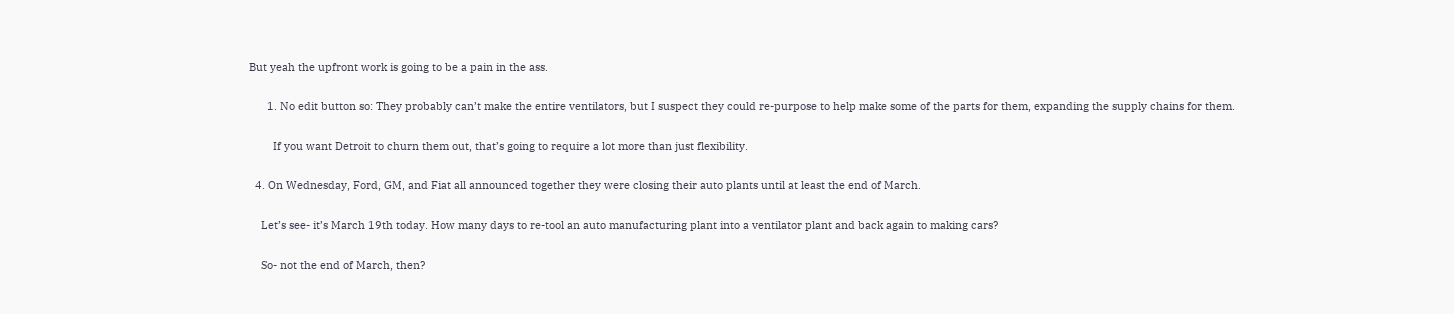But yeah the upfront work is going to be a pain in the ass.

      1. No edit button so: They probably can’t make the entire ventilators, but I suspect they could re-purpose to help make some of the parts for them, expanding the supply chains for them.

        If you want Detroit to churn them out, that’s going to require a lot more than just flexibility.

  4. On Wednesday, Ford, GM, and Fiat all announced together they were closing their auto plants until at least the end of March.

    Let’s see- it’s March 19th today. How many days to re-tool an auto manufacturing plant into a ventilator plant and back again to making cars?

    So- not the end of March, then?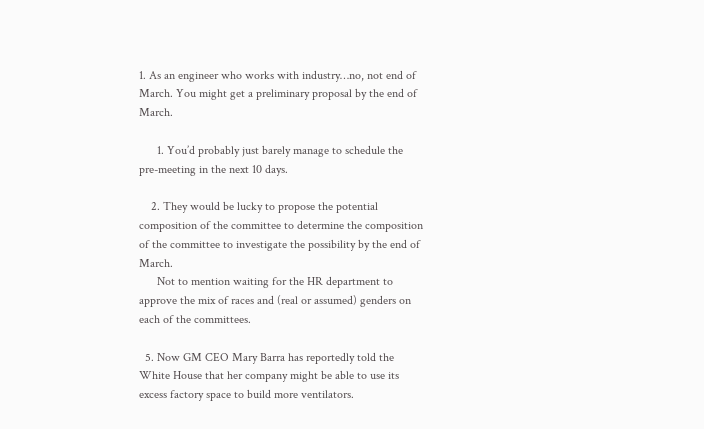1. As an engineer who works with industry…no, not end of March. You might get a preliminary proposal by the end of March.

      1. You’d probably just barely manage to schedule the pre-meeting in the next 10 days.

    2. They would be lucky to propose the potential composition of the committee to determine the composition of the committee to investigate the possibility by the end of March.
      Not to mention waiting for the HR department to approve the mix of races and (real or assumed) genders on each of the committees.

  5. Now GM CEO Mary Barra has reportedly told the White House that her company might be able to use its excess factory space to build more ventilators.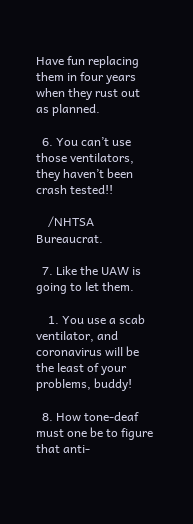Have fun replacing them in four years when they rust out as planned.

  6. You can’t use those ventilators, they haven’t been crash tested!!

    /NHTSA Bureaucrat.

  7. Like the UAW is going to let them.

    1. You use a scab ventilator, and coronavirus will be the least of your problems, buddy!

  8. How tone-deaf must one be to figure that anti-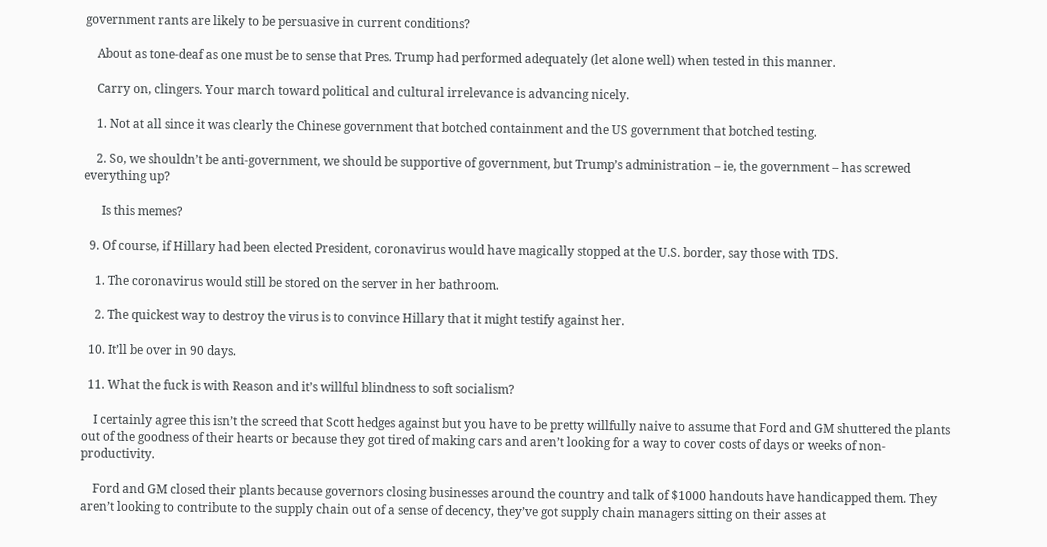government rants are likely to be persuasive in current conditions?

    About as tone-deaf as one must be to sense that Pres. Trump had performed adequately (let alone well) when tested in this manner.

    Carry on, clingers. Your march toward political and cultural irrelevance is advancing nicely.

    1. Not at all since it was clearly the Chinese government that botched containment and the US government that botched testing.

    2. So, we shouldn’t be anti-government, we should be supportive of government, but Trump’s administration – ie, the government – has screwed everything up?

      Is this memes?

  9. Of course, if Hillary had been elected President, coronavirus would have magically stopped at the U.S. border, say those with TDS.

    1. The coronavirus would still be stored on the server in her bathroom.

    2. The quickest way to destroy the virus is to convince Hillary that it might testify against her.

  10. It’ll be over in 90 days.

  11. What the fuck is with Reason and it’s willful blindness to soft socialism?

    I certainly agree this isn’t the screed that Scott hedges against but you have to be pretty willfully naive to assume that Ford and GM shuttered the plants out of the goodness of their hearts or because they got tired of making cars and aren’t looking for a way to cover costs of days or weeks of non-productivity.

    Ford and GM closed their plants because governors closing businesses around the country and talk of $1000 handouts have handicapped them. They aren’t looking to contribute to the supply chain out of a sense of decency, they’ve got supply chain managers sitting on their asses at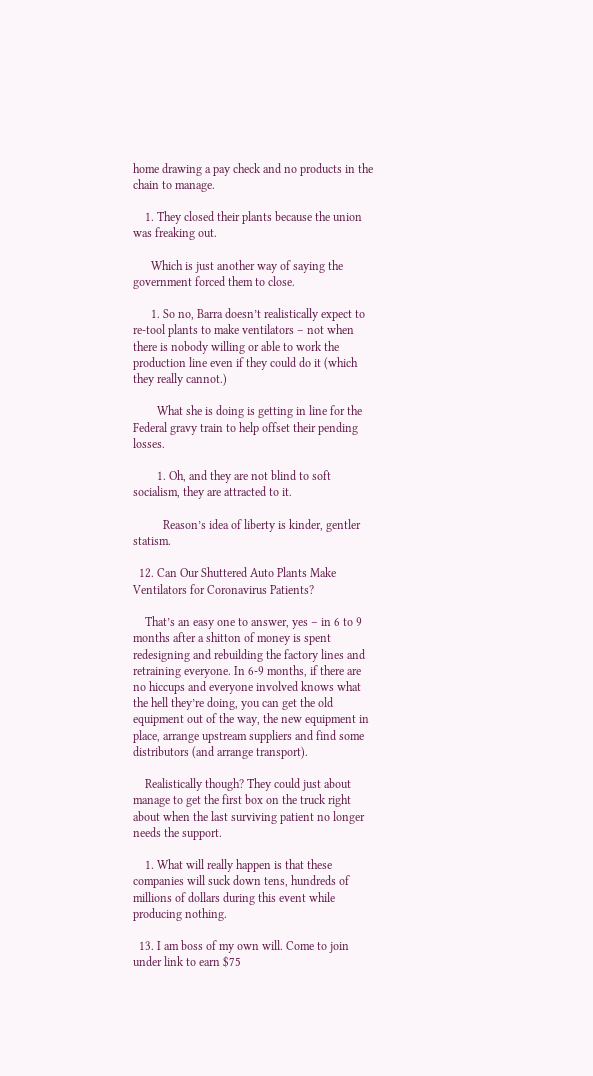home drawing a pay check and no products in the chain to manage.

    1. They closed their plants because the union was freaking out.

      Which is just another way of saying the government forced them to close.

      1. So no, Barra doesn’t realistically expect to re-tool plants to make ventilators – not when there is nobody willing or able to work the production line even if they could do it (which they really cannot.)

        What she is doing is getting in line for the Federal gravy train to help offset their pending losses.

        1. Oh, and they are not blind to soft socialism, they are attracted to it.

          Reason’s idea of liberty is kinder, gentler statism.

  12. Can Our Shuttered Auto Plants Make Ventilators for Coronavirus Patients?

    That’s an easy one to answer, yes – in 6 to 9 months after a shitton of money is spent redesigning and rebuilding the factory lines and retraining everyone. In 6-9 months, if there are no hiccups and everyone involved knows what the hell they’re doing, you can get the old equipment out of the way, the new equipment in place, arrange upstream suppliers and find some distributors (and arrange transport).

    Realistically though? They could just about manage to get the first box on the truck right about when the last surviving patient no longer needs the support.

    1. What will really happen is that these companies will suck down tens, hundreds of millions of dollars during this event while producing nothing.

  13. I am boss of my own will. Come to join under link to earn $75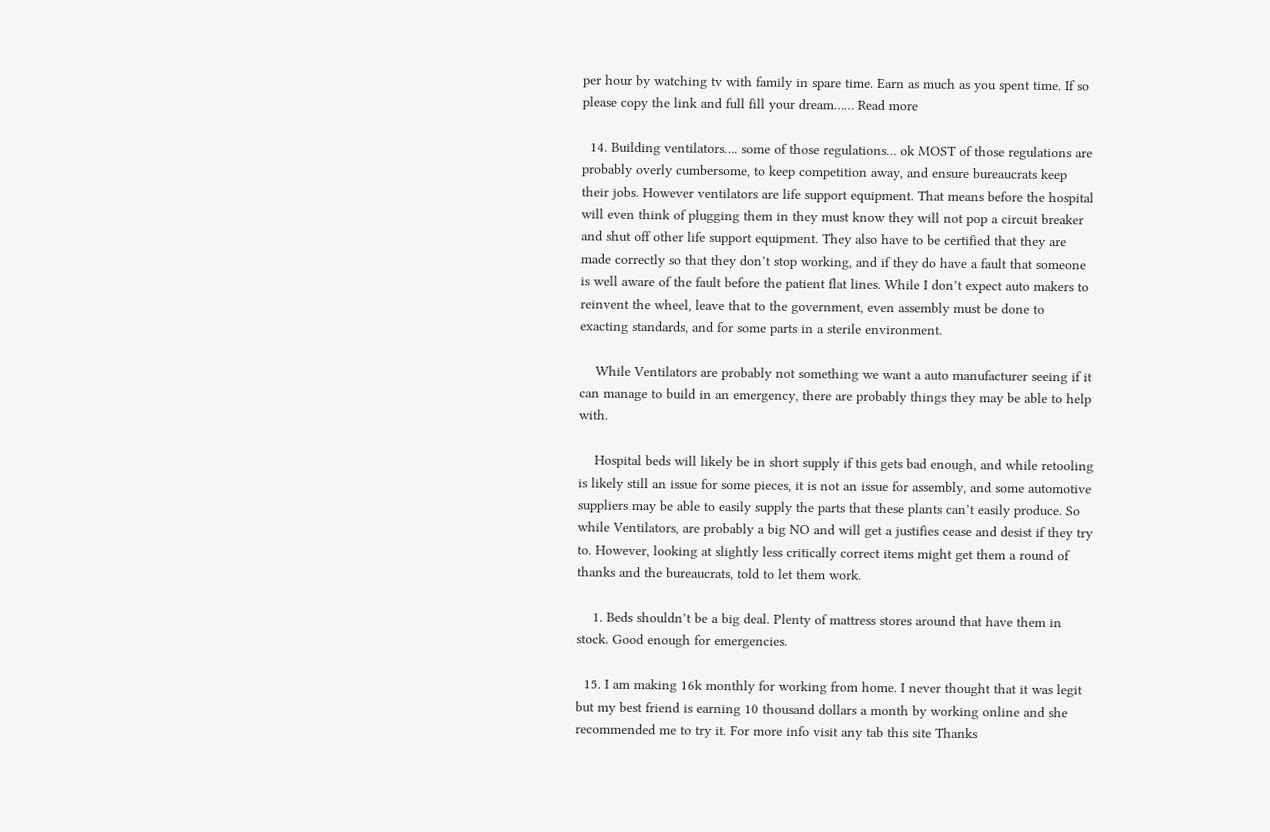per hour by watching tv with family in spare time. Earn as much as you spent time. If so please copy the link and full fill your dream…… Read more

  14. Building ventilators…. some of those regulations… ok MOST of those regulations are probably overly cumbersome, to keep competition away, and ensure bureaucrats keep their jobs. However ventilators are life support equipment. That means before the hospital will even think of plugging them in they must know they will not pop a circuit breaker and shut off other life support equipment. They also have to be certified that they are made correctly so that they don’t stop working, and if they do have a fault that someone is well aware of the fault before the patient flat lines. While I don’t expect auto makers to reinvent the wheel, leave that to the government, even assembly must be done to exacting standards, and for some parts in a sterile environment.

    While Ventilators are probably not something we want a auto manufacturer seeing if it can manage to build in an emergency, there are probably things they may be able to help with.

    Hospital beds will likely be in short supply if this gets bad enough, and while retooling is likely still an issue for some pieces, it is not an issue for assembly, and some automotive suppliers may be able to easily supply the parts that these plants can’t easily produce. So while Ventilators, are probably a big NO and will get a justifies cease and desist if they try to. However, looking at slightly less critically correct items might get them a round of thanks and the bureaucrats, told to let them work.

    1. Beds shouldn’t be a big deal. Plenty of mattress stores around that have them in stock. Good enough for emergencies.

  15. I am making 16k monthly for working from home. I never thought that it was legit but my best friend is earning 10 thousand dollars a month by working online and she recommended me to try it. For more info visit any tab this site Thanks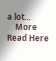a lot…
    More Read Here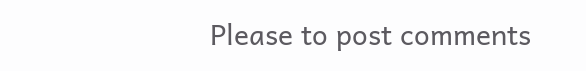Please to post comments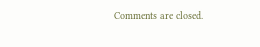Comments are closed.